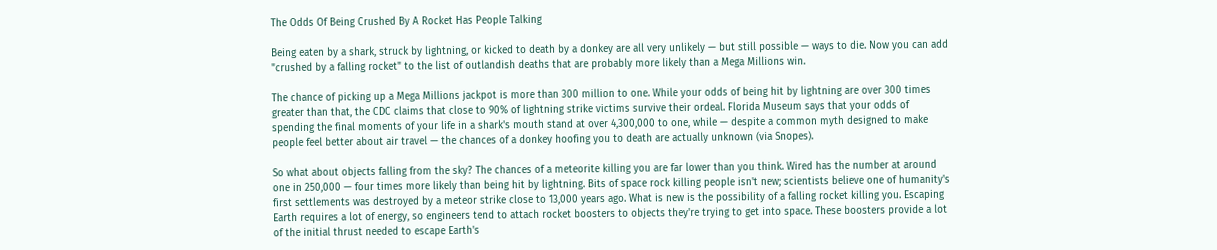The Odds Of Being Crushed By A Rocket Has People Talking

Being eaten by a shark, struck by lightning, or kicked to death by a donkey are all very unlikely — but still possible — ways to die. Now you can add "crushed by a falling rocket" to the list of outlandish deaths that are probably more likely than a Mega Millions win.

The chance of picking up a Mega Millions jackpot is more than 300 million to one. While your odds of being hit by lightning are over 300 times greater than that, the CDC claims that close to 90% of lightning strike victims survive their ordeal. Florida Museum says that your odds of spending the final moments of your life in a shark's mouth stand at over 4,300,000 to one, while — despite a common myth designed to make people feel better about air travel — the chances of a donkey hoofing you to death are actually unknown (via Snopes).

So what about objects falling from the sky? The chances of a meteorite killing you are far lower than you think. Wired has the number at around one in 250,000 — four times more likely than being hit by lightning. Bits of space rock killing people isn't new; scientists believe one of humanity's first settlements was destroyed by a meteor strike close to 13,000 years ago. What is new is the possibility of a falling rocket killing you. Escaping Earth requires a lot of energy, so engineers tend to attach rocket boosters to objects they're trying to get into space. These boosters provide a lot of the initial thrust needed to escape Earth's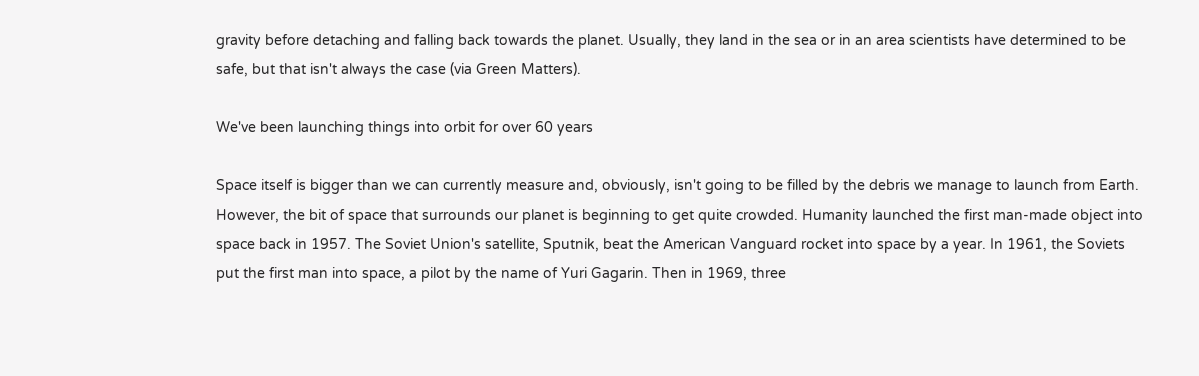gravity before detaching and falling back towards the planet. Usually, they land in the sea or in an area scientists have determined to be safe, but that isn't always the case (via Green Matters).

We've been launching things into orbit for over 60 years

Space itself is bigger than we can currently measure and, obviously, isn't going to be filled by the debris we manage to launch from Earth. However, the bit of space that surrounds our planet is beginning to get quite crowded. Humanity launched the first man-made object into space back in 1957. The Soviet Union's satellite, Sputnik, beat the American Vanguard rocket into space by a year. In 1961, the Soviets put the first man into space, a pilot by the name of Yuri Gagarin. Then in 1969, three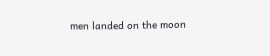men landed on the moon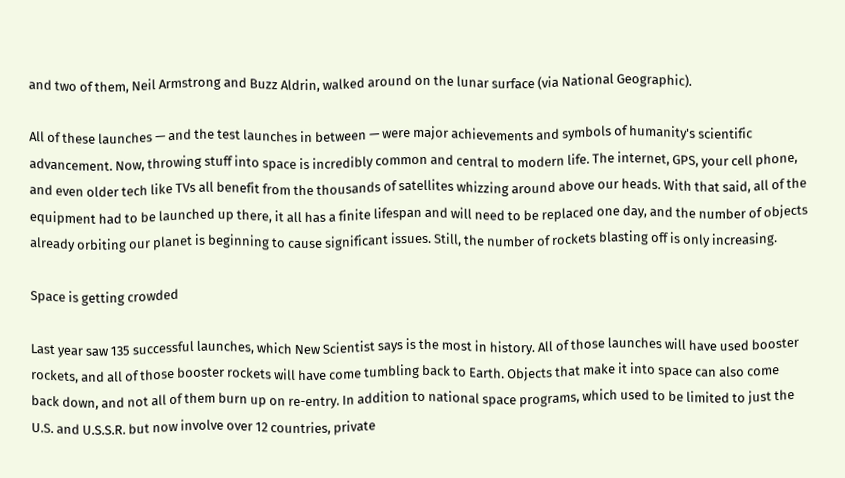and two of them, Neil Armstrong and Buzz Aldrin, walked around on the lunar surface (via National Geographic).

All of these launches — and the test launches in between — were major achievements and symbols of humanity's scientific advancement. Now, throwing stuff into space is incredibly common and central to modern life. The internet, GPS, your cell phone, and even older tech like TVs all benefit from the thousands of satellites whizzing around above our heads. With that said, all of the equipment had to be launched up there, it all has a finite lifespan and will need to be replaced one day, and the number of objects already orbiting our planet is beginning to cause significant issues. Still, the number of rockets blasting off is only increasing.

Space is getting crowded

Last year saw 135 successful launches, which New Scientist says is the most in history. All of those launches will have used booster rockets, and all of those booster rockets will have come tumbling back to Earth. Objects that make it into space can also come back down, and not all of them burn up on re-entry. In addition to national space programs, which used to be limited to just the U.S. and U.S.S.R. but now involve over 12 countries, private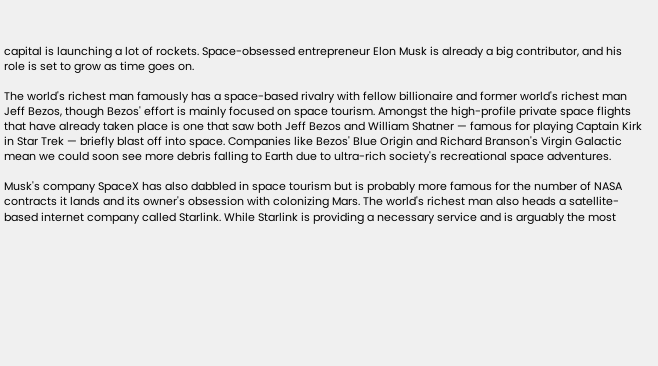capital is launching a lot of rockets. Space-obsessed entrepreneur Elon Musk is already a big contributor, and his role is set to grow as time goes on.

The world's richest man famously has a space-based rivalry with fellow billionaire and former world's richest man Jeff Bezos, though Bezos' effort is mainly focused on space tourism. Amongst the high-profile private space flights that have already taken place is one that saw both Jeff Bezos and William Shatner — famous for playing Captain Kirk in Star Trek — briefly blast off into space. Companies like Bezos' Blue Origin and Richard Branson's Virgin Galactic mean we could soon see more debris falling to Earth due to ultra-rich society's recreational space adventures.

Musk's company SpaceX has also dabbled in space tourism but is probably more famous for the number of NASA contracts it lands and its owner's obsession with colonizing Mars. The world's richest man also heads a satellite-based internet company called Starlink. While Starlink is providing a necessary service and is arguably the most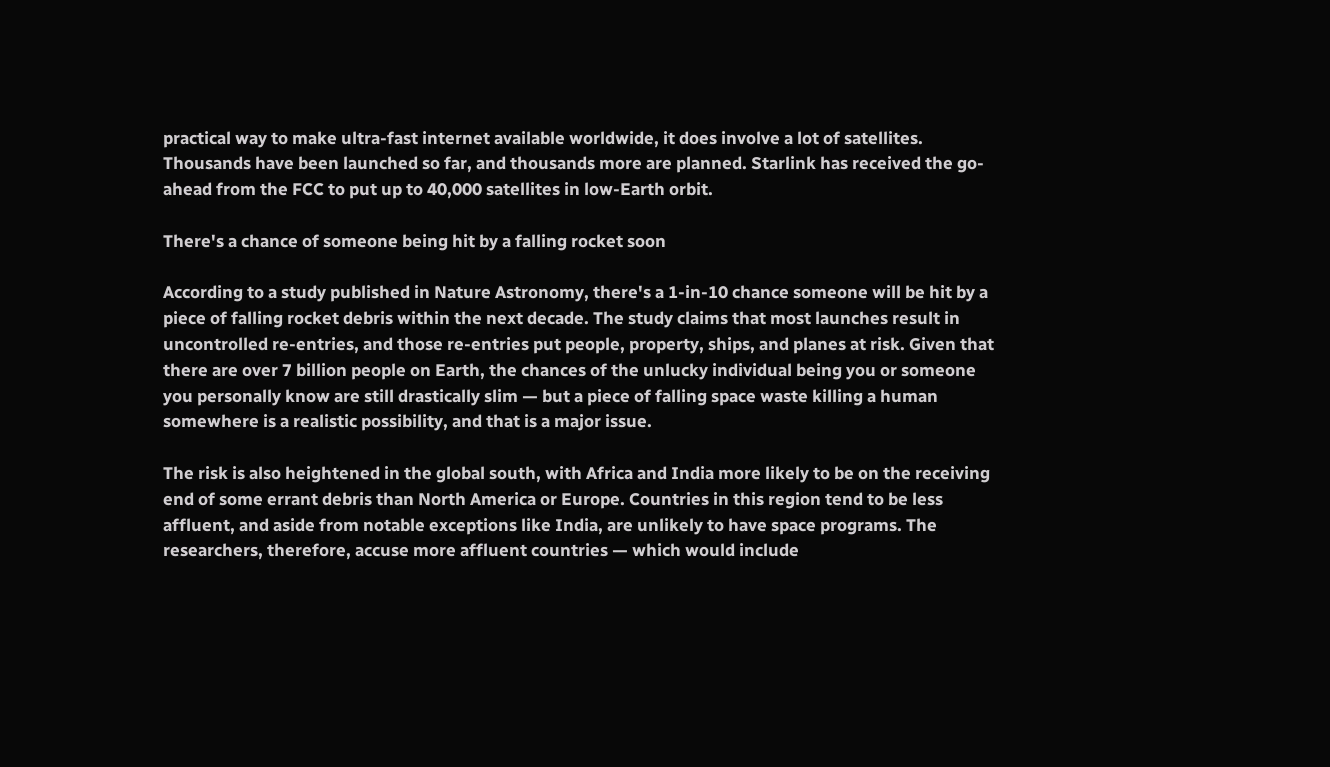practical way to make ultra-fast internet available worldwide, it does involve a lot of satellites. Thousands have been launched so far, and thousands more are planned. Starlink has received the go-ahead from the FCC to put up to 40,000 satellites in low-Earth orbit.

There's a chance of someone being hit by a falling rocket soon

According to a study published in Nature Astronomy, there's a 1-in-10 chance someone will be hit by a piece of falling rocket debris within the next decade. The study claims that most launches result in uncontrolled re-entries, and those re-entries put people, property, ships, and planes at risk. Given that there are over 7 billion people on Earth, the chances of the unlucky individual being you or someone you personally know are still drastically slim — but a piece of falling space waste killing a human somewhere is a realistic possibility, and that is a major issue.

The risk is also heightened in the global south, with Africa and India more likely to be on the receiving end of some errant debris than North America or Europe. Countries in this region tend to be less affluent, and aside from notable exceptions like India, are unlikely to have space programs. The researchers, therefore, accuse more affluent countries — which would include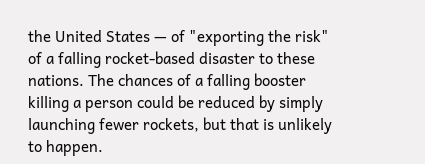the United States — of "exporting the risk" of a falling rocket-based disaster to these nations. The chances of a falling booster killing a person could be reduced by simply launching fewer rockets, but that is unlikely to happen.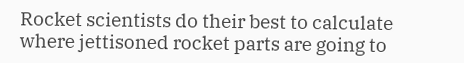Rocket scientists do their best to calculate where jettisoned rocket parts are going to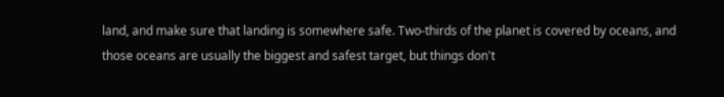land, and make sure that landing is somewhere safe. Two-thirds of the planet is covered by oceans, and those oceans are usually the biggest and safest target, but things don't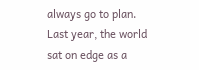always go to plan. Last year, the world sat on edge as a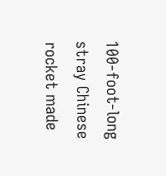100-foot-long stray Chinese rocket made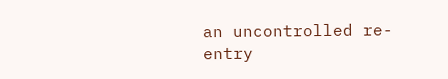an uncontrolled re-entry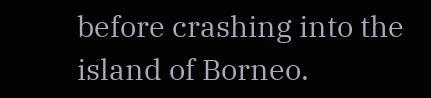before crashing into the island of Borneo.